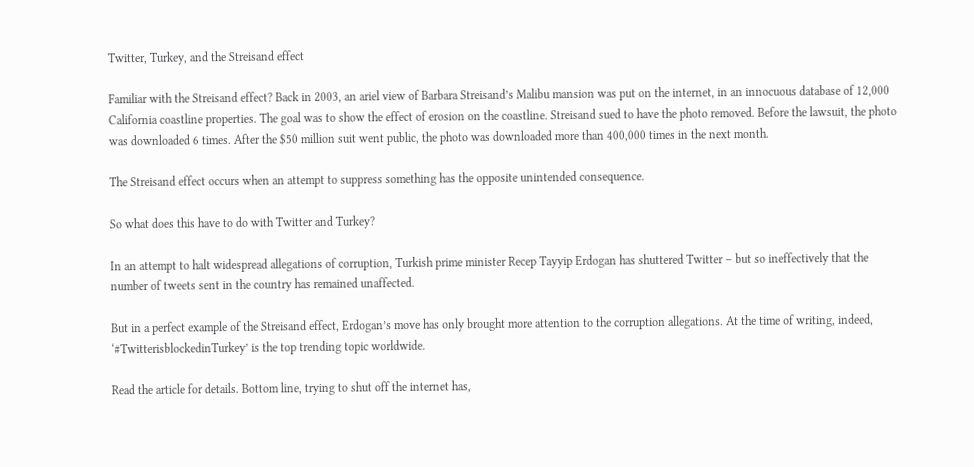Twitter, Turkey, and the Streisand effect

Familiar with the Streisand effect? Back in 2003, an ariel view of Barbara Streisand’s Malibu mansion was put on the internet, in an innocuous database of 12,000 California coastline properties. The goal was to show the effect of erosion on the coastline. Streisand sued to have the photo removed. Before the lawsuit, the photo was downloaded 6 times. After the $50 million suit went public, the photo was downloaded more than 400,000 times in the next month.

The Streisand effect occurs when an attempt to suppress something has the opposite unintended consequence.

So what does this have to do with Twitter and Turkey?

In an attempt to halt widespread allegations of corruption, Turkish prime minister Recep Tayyip Erdogan has shuttered Twitter – but so ineffectively that the number of tweets sent in the country has remained unaffected.

But in a perfect example of the Streisand effect, Erdogan’s move has only brought more attention to the corruption allegations. At the time of writing, indeed, ‘#TwitterisblockedinTurkey’ is the top trending topic worldwide.

Read the article for details. Bottom line, trying to shut off the internet has,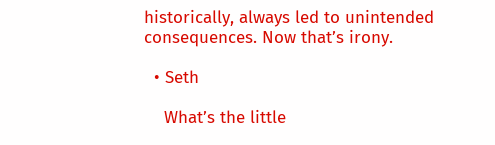historically, always led to unintended consequences. Now that’s irony.

  • Seth

    What’s the little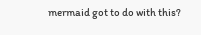mermaid got to do with this?